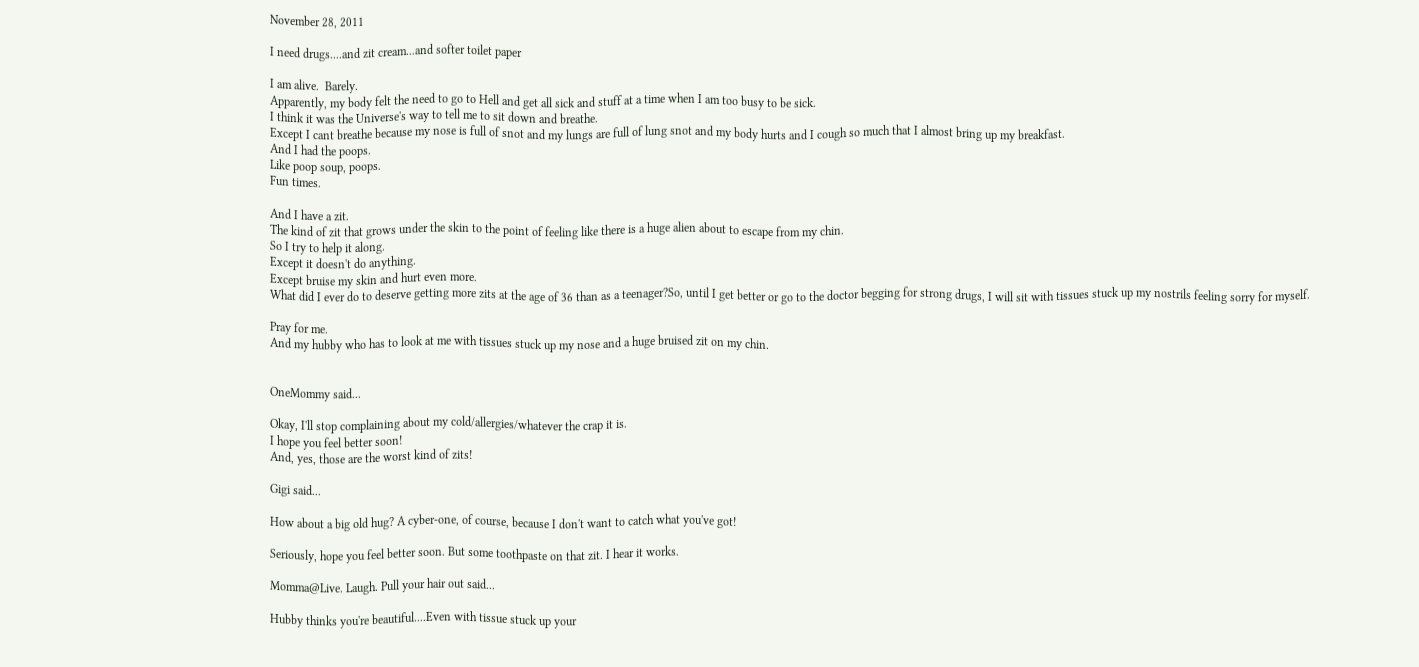November 28, 2011

I need drugs....and zit cream...and softer toilet paper

I am alive.  Barely.
Apparently, my body felt the need to go to Hell and get all sick and stuff at a time when I am too busy to be sick.
I think it was the Universe's way to tell me to sit down and breathe.
Except I cant breathe because my nose is full of snot and my lungs are full of lung snot and my body hurts and I cough so much that I almost bring up my breakfast.
And I had the poops.
Like poop soup, poops.
Fun times.

And I have a zit.
The kind of zit that grows under the skin to the point of feeling like there is a huge alien about to escape from my chin.
So I try to help it along.
Except it doesn't do anything.
Except bruise my skin and hurt even more.
What did I ever do to deserve getting more zits at the age of 36 than as a teenager?So, until I get better or go to the doctor begging for strong drugs, I will sit with tissues stuck up my nostrils feeling sorry for myself.

Pray for me.
And my hubby who has to look at me with tissues stuck up my nose and a huge bruised zit on my chin.


OneMommy said...

Okay, I'll stop complaining about my cold/allergies/whatever the crap it is.
I hope you feel better soon!
And, yes, those are the worst kind of zits!

Gigi said...

How about a big old hug? A cyber-one, of course, because I don't want to catch what you've got!

Seriously, hope you feel better soon. But some toothpaste on that zit. I hear it works.

Momma@Live. Laugh. Pull your hair out said...

Hubby thinks you're beautiful....Even with tissue stuck up your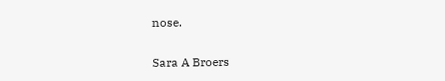nose.

Sara A Broers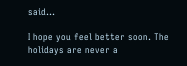said...

I hope you feel better soon. The holidays are never a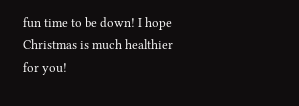fun time to be down! I hope Christmas is much healthier for you!